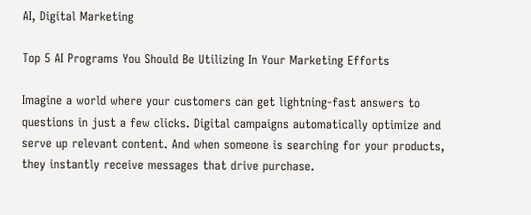AI, Digital Marketing

Top 5 AI Programs You Should Be Utilizing In Your Marketing Efforts

Imagine a world where your customers can get lightning-fast answers to questions in just a few clicks. Digital campaigns automatically optimize and serve up relevant content. And when someone is searching for your products, they instantly receive messages that drive purchase.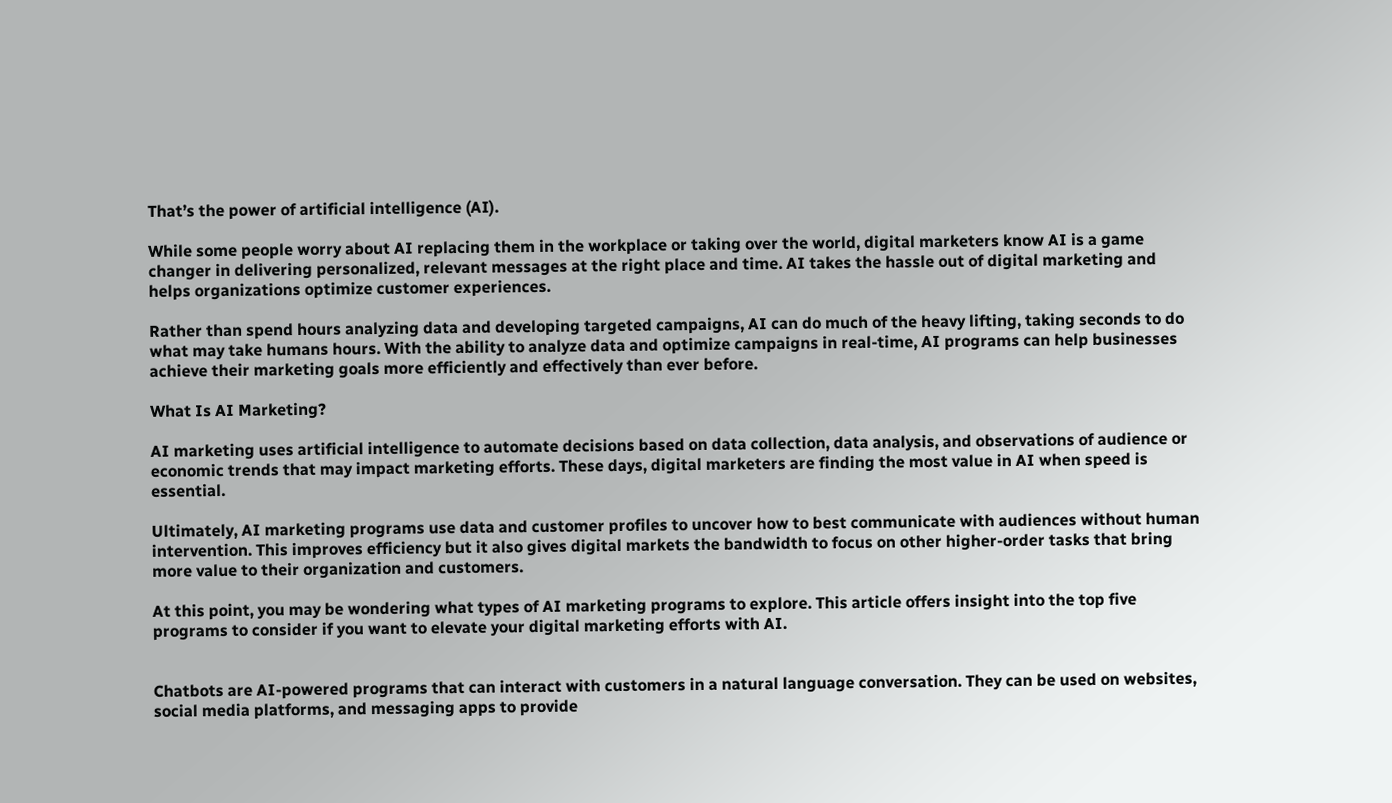That’s the power of artificial intelligence (AI).

While some people worry about AI replacing them in the workplace or taking over the world, digital marketers know AI is a game changer in delivering personalized, relevant messages at the right place and time. AI takes the hassle out of digital marketing and helps organizations optimize customer experiences.

Rather than spend hours analyzing data and developing targeted campaigns, AI can do much of the heavy lifting, taking seconds to do what may take humans hours. With the ability to analyze data and optimize campaigns in real-time, AI programs can help businesses achieve their marketing goals more efficiently and effectively than ever before.

What Is AI Marketing?

AI marketing uses artificial intelligence to automate decisions based on data collection, data analysis, and observations of audience or economic trends that may impact marketing efforts. These days, digital marketers are finding the most value in AI when speed is essential.

Ultimately, AI marketing programs use data and customer profiles to uncover how to best communicate with audiences without human intervention. This improves efficiency but it also gives digital markets the bandwidth to focus on other higher-order tasks that bring more value to their organization and customers.

At this point, you may be wondering what types of AI marketing programs to explore. This article offers insight into the top five programs to consider if you want to elevate your digital marketing efforts with AI.


Chatbots are AI-powered programs that can interact with customers in a natural language conversation. They can be used on websites, social media platforms, and messaging apps to provide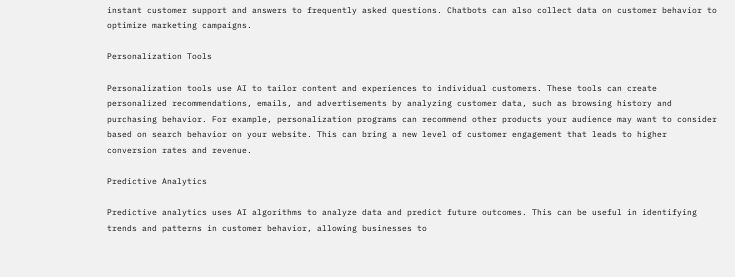instant customer support and answers to frequently asked questions. Chatbots can also collect data on customer behavior to optimize marketing campaigns.

Personalization Tools

Personalization tools use AI to tailor content and experiences to individual customers. These tools can create personalized recommendations, emails, and advertisements by analyzing customer data, such as browsing history and purchasing behavior. For example, personalization programs can recommend other products your audience may want to consider based on search behavior on your website. This can bring a new level of customer engagement that leads to higher conversion rates and revenue.

Predictive Analytics

Predictive analytics uses AI algorithms to analyze data and predict future outcomes. This can be useful in identifying trends and patterns in customer behavior, allowing businesses to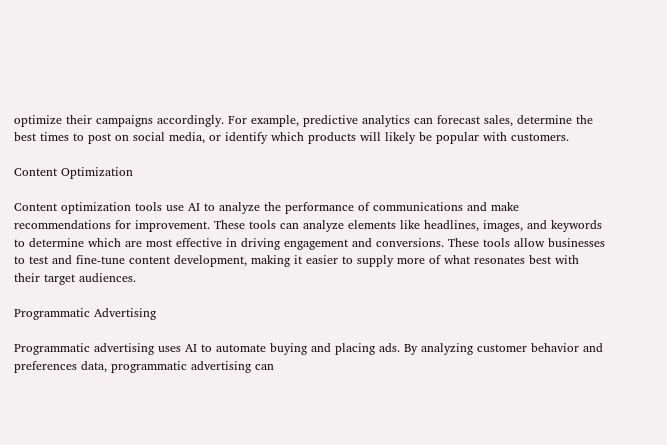optimize their campaigns accordingly. For example, predictive analytics can forecast sales, determine the best times to post on social media, or identify which products will likely be popular with customers.

Content Optimization

Content optimization tools use AI to analyze the performance of communications and make recommendations for improvement. These tools can analyze elements like headlines, images, and keywords to determine which are most effective in driving engagement and conversions. These tools allow businesses to test and fine-tune content development, making it easier to supply more of what resonates best with their target audiences.

Programmatic Advertising

Programmatic advertising uses AI to automate buying and placing ads. By analyzing customer behavior and preferences data, programmatic advertising can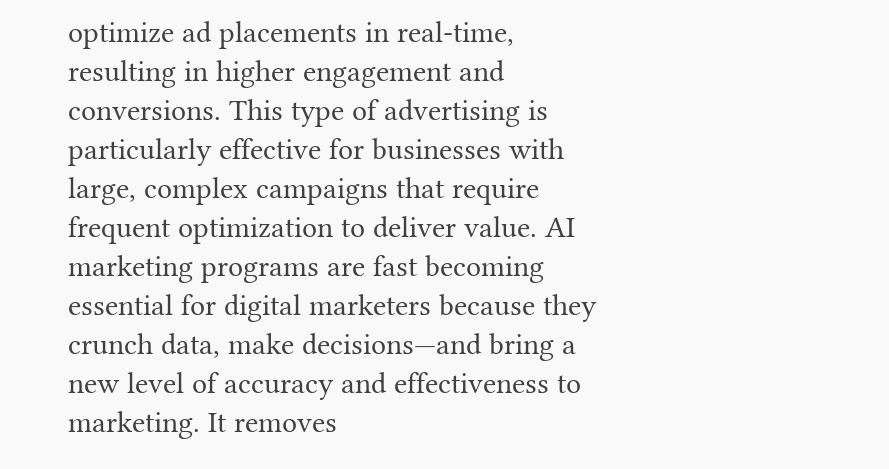optimize ad placements in real-time, resulting in higher engagement and conversions. This type of advertising is particularly effective for businesses with large, complex campaigns that require frequent optimization to deliver value. AI marketing programs are fast becoming essential for digital marketers because they crunch data, make decisions—and bring a new level of accuracy and effectiveness to marketing. It removes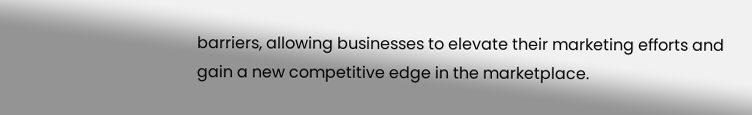barriers, allowing businesses to elevate their marketing efforts and gain a new competitive edge in the marketplace.